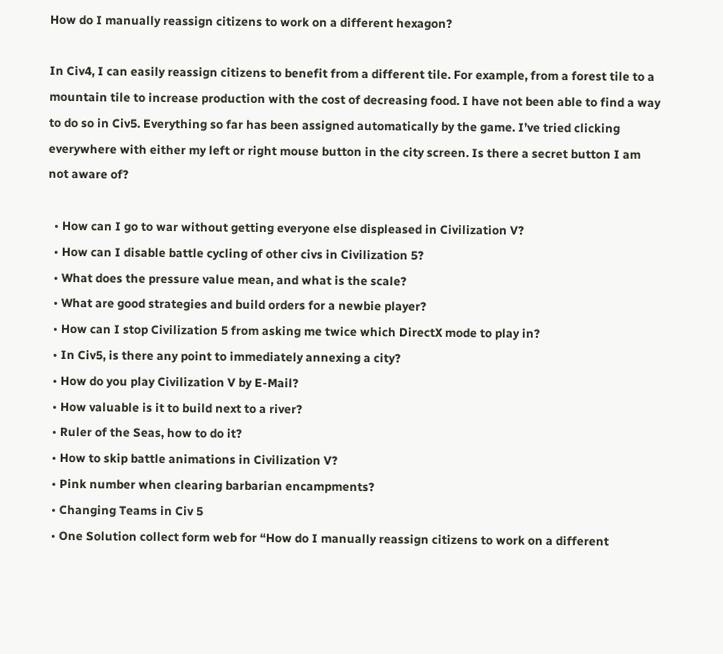How do I manually reassign citizens to work on a different hexagon?

In Civ4, I can easily reassign citizens to benefit from a different tile. For example, from a forest tile to a mountain tile to increase production with the cost of decreasing food. I have not been able to find a way to do so in Civ5. Everything so far has been assigned automatically by the game. I’ve tried clicking everywhere with either my left or right mouse button in the city screen. Is there a secret button I am not aware of?

  • How can I go to war without getting everyone else displeased in Civilization V?
  • How can I disable battle cycling of other civs in Civilization 5?
  • What does the pressure value mean, and what is the scale?
  • What are good strategies and build orders for a newbie player?
  • How can I stop Civilization 5 from asking me twice which DirectX mode to play in?
  • In Civ5, is there any point to immediately annexing a city?
  • How do you play Civilization V by E-Mail?
  • How valuable is it to build next to a river?
  • Ruler of the Seas, how to do it?
  • How to skip battle animations in Civilization V?
  • Pink number when clearing barbarian encampments?
  • Changing Teams in Civ 5
  • One Solution collect form web for “How do I manually reassign citizens to work on a different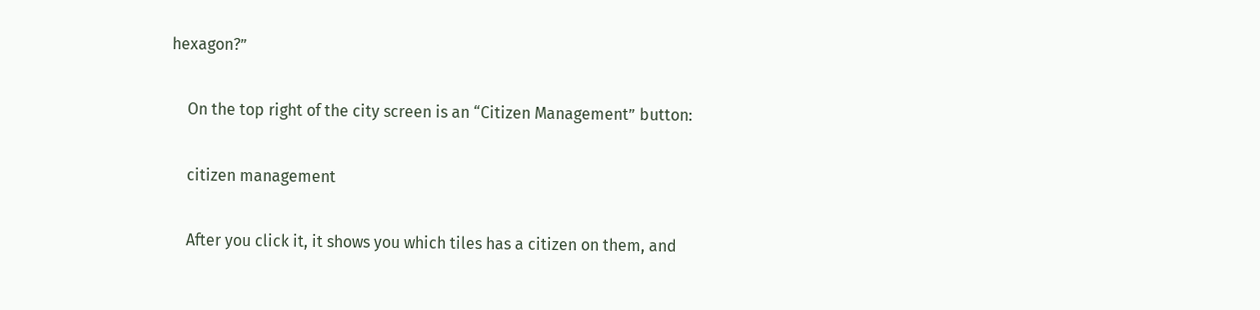hexagon?”

    On the top right of the city screen is an “Citizen Management” button:

    citizen management

    After you click it, it shows you which tiles has a citizen on them, and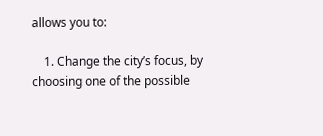allows you to:

    1. Change the city’s focus, by choosing one of the possible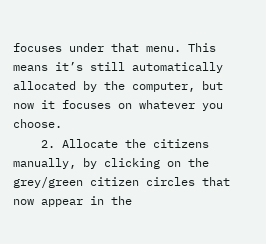focuses under that menu. This means it’s still automatically allocated by the computer, but now it focuses on whatever you choose.
    2. Allocate the citizens manually, by clicking on the grey/green citizen circles that now appear in the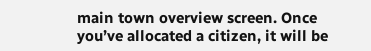main town overview screen. Once you’ve allocated a citizen, it will be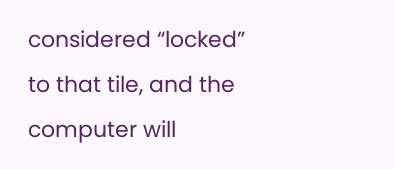considered “locked” to that tile, and the computer will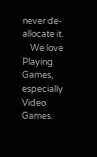never de-allocate it.
    We love Playing Games, especially Video Games.